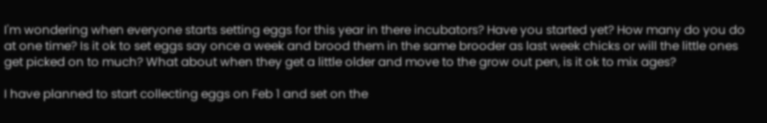I'm wondering when everyone starts setting eggs for this year in there incubators? Have you started yet? How many do you do at one time? Is it ok to set eggs say once a week and brood them in the same brooder as last week chicks or will the little ones get picked on to much? What about when they get a little older and move to the grow out pen, is it ok to mix ages?

I have planned to start collecting eggs on Feb 1 and set on the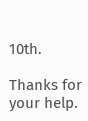10th.

Thanks for your help.